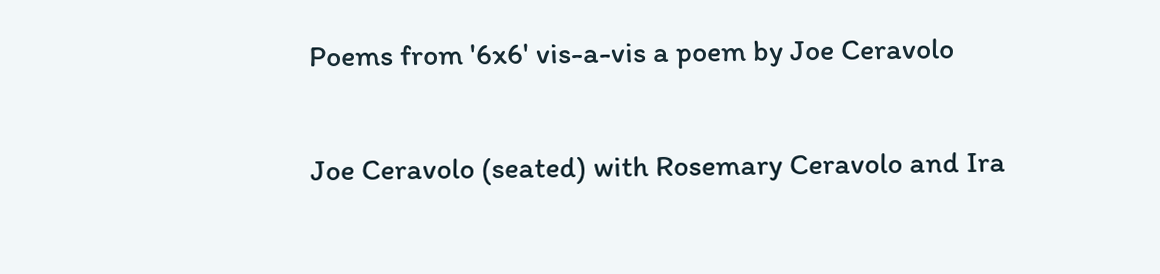Poems from '6x6' vis-a-vis a poem by Joe Ceravolo

Joe Ceravolo (seated) with Rosemary Ceravolo and Ira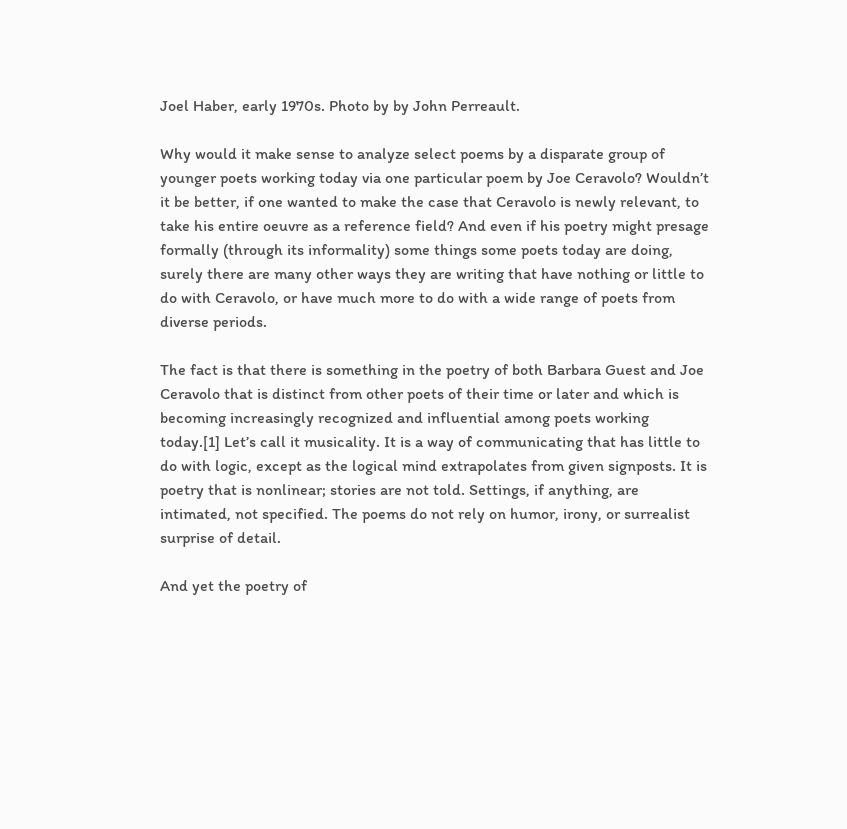Joel Haber, early 1970s. Photo by by John Perreault.

Why would it make sense to analyze select poems by a disparate group of younger poets working today via one particular poem by Joe Ceravolo? Wouldn’t it be better, if one wanted to make the case that Ceravolo is newly relevant, to take his entire oeuvre as a reference field? And even if his poetry might presage formally (through its informality) some things some poets today are doing, surely there are many other ways they are writing that have nothing or little to do with Ceravolo, or have much more to do with a wide range of poets from diverse periods.

The fact is that there is something in the poetry of both Barbara Guest and Joe Ceravolo that is distinct from other poets of their time or later and which is becoming increasingly recognized and influential among poets working today.[1] Let’s call it musicality. It is a way of communicating that has little to do with logic, except as the logical mind extrapolates from given signposts. It is poetry that is nonlinear; stories are not told. Settings, if anything, are intimated, not specified. The poems do not rely on humor, irony, or surrealist surprise of detail.

And yet the poetry of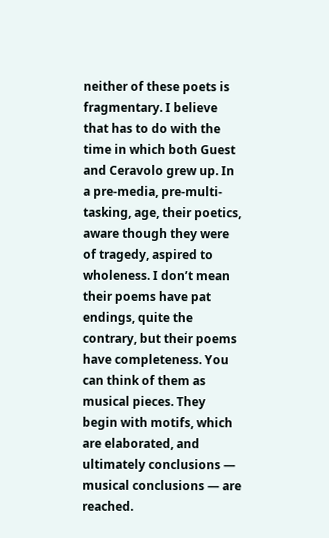neither of these poets is fragmentary. I believe that has to do with the time in which both Guest and Ceravolo grew up. In a pre-media, pre-multi-tasking, age, their poetics, aware though they were of tragedy, aspired to wholeness. I don’t mean their poems have pat endings, quite the contrary, but their poems have completeness. You can think of them as musical pieces. They begin with motifs, which are elaborated, and ultimately conclusions — musical conclusions — are reached.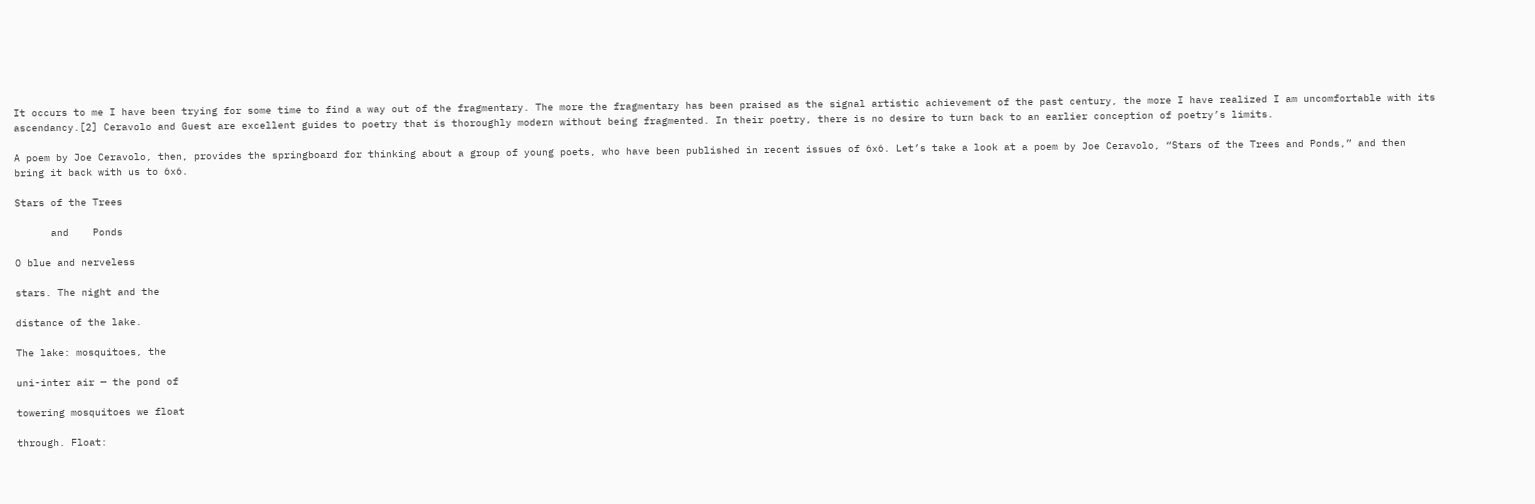It occurs to me I have been trying for some time to find a way out of the fragmentary. The more the fragmentary has been praised as the signal artistic achievement of the past century, the more I have realized I am uncomfortable with its ascendancy.[2] Ceravolo and Guest are excellent guides to poetry that is thoroughly modern without being fragmented. In their poetry, there is no desire to turn back to an earlier conception of poetry’s limits.

A poem by Joe Ceravolo, then, provides the springboard for thinking about a group of young poets, who have been published in recent issues of 6x6. Let’s take a look at a poem by Joe Ceravolo, “Stars of the Trees and Ponds,” and then bring it back with us to 6x6.

Stars of the Trees

      and    Ponds

O blue and nerveless

stars. The night and the

distance of the lake.

The lake: mosquitoes, the

uni-inter air — the pond of

towering mosquitoes we float

through. Float: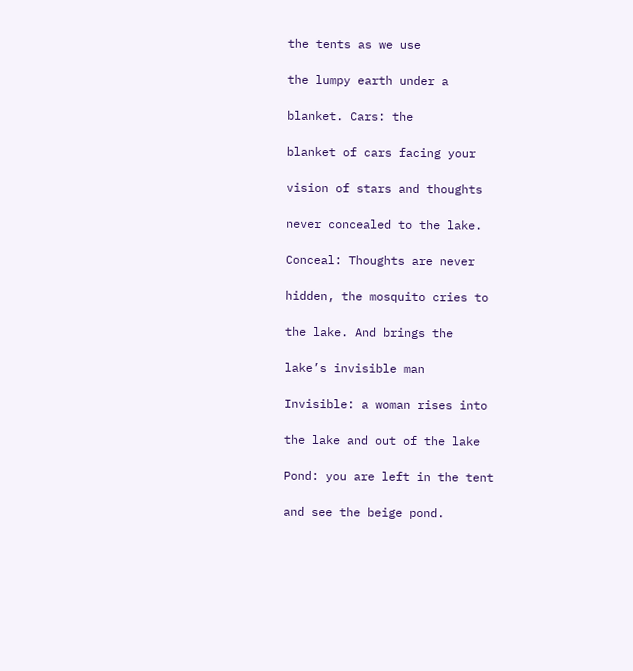the tents as we use

the lumpy earth under a

blanket. Cars: the

blanket of cars facing your

vision of stars and thoughts

never concealed to the lake.

Conceal: Thoughts are never

hidden, the mosquito cries to

the lake. And brings the

lake’s invisible man

Invisible: a woman rises into

the lake and out of the lake

Pond: you are left in the tent

and see the beige pond.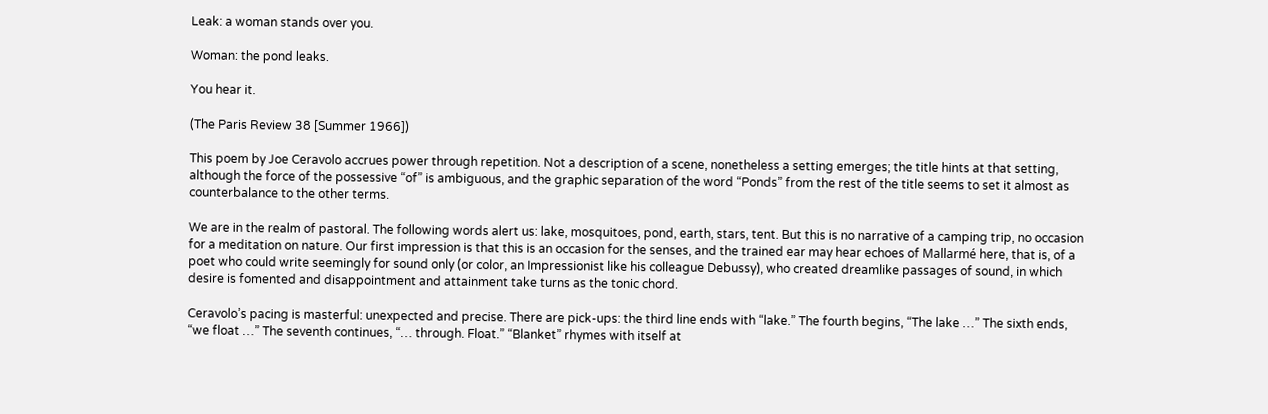Leak: a woman stands over you.

Woman: the pond leaks.

You hear it.

(The Paris Review 38 [Summer 1966])

This poem by Joe Ceravolo accrues power through repetition. Not a description of a scene, nonetheless a setting emerges; the title hints at that setting, although the force of the possessive “of” is ambiguous, and the graphic separation of the word “Ponds” from the rest of the title seems to set it almost as counterbalance to the other terms.

We are in the realm of pastoral. The following words alert us: lake, mosquitoes, pond, earth, stars, tent. But this is no narrative of a camping trip, no occasion for a meditation on nature. Our first impression is that this is an occasion for the senses, and the trained ear may hear echoes of Mallarmé here, that is, of a poet who could write seemingly for sound only (or color, an Impressionist like his colleague Debussy), who created dreamlike passages of sound, in which desire is fomented and disappointment and attainment take turns as the tonic chord.

Ceravolo’s pacing is masterful: unexpected and precise. There are pick-ups: the third line ends with “lake.” The fourth begins, “The lake …” The sixth ends, “we float …” The seventh continues, “… through. Float.” “Blanket” rhymes with itself at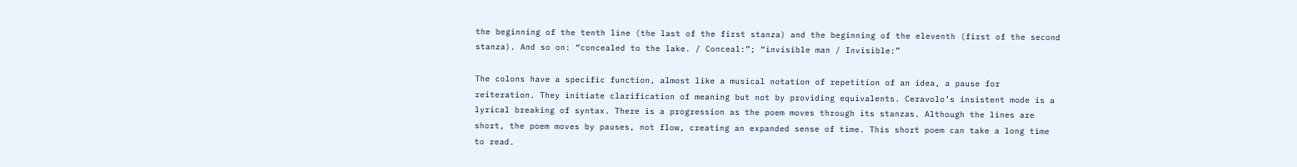the beginning of the tenth line (the last of the first stanza) and the beginning of the eleventh (first of the second stanza). And so on: “concealed to the lake. / Conceal:”; “invisible man / Invisible:”

The colons have a specific function, almost like a musical notation of repetition of an idea, a pause for reiteration. They initiate clarification of meaning but not by providing equivalents. Ceravolo’s insistent mode is a lyrical breaking of syntax. There is a progression as the poem moves through its stanzas. Although the lines are short, the poem moves by pauses, not flow, creating an expanded sense of time. This short poem can take a long time to read.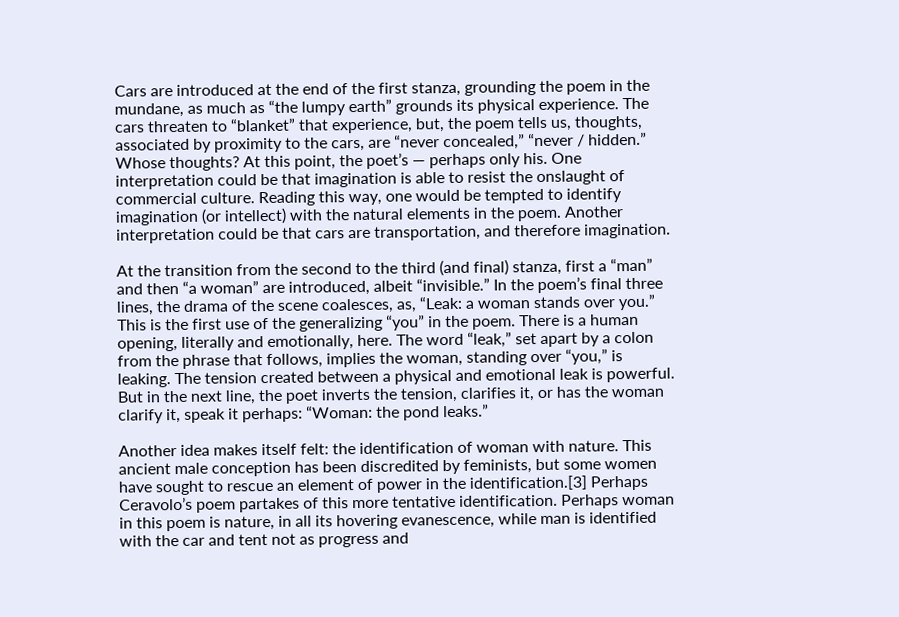Cars are introduced at the end of the first stanza, grounding the poem in the mundane, as much as “the lumpy earth” grounds its physical experience. The cars threaten to “blanket” that experience, but, the poem tells us, thoughts, associated by proximity to the cars, are “never concealed,” “never / hidden.” Whose thoughts? At this point, the poet’s — perhaps only his. One interpretation could be that imagination is able to resist the onslaught of commercial culture. Reading this way, one would be tempted to identify imagination (or intellect) with the natural elements in the poem. Another interpretation could be that cars are transportation, and therefore imagination.

At the transition from the second to the third (and final) stanza, first a “man” and then “a woman” are introduced, albeit “invisible.” In the poem’s final three lines, the drama of the scene coalesces, as, “Leak: a woman stands over you.” This is the first use of the generalizing “you” in the poem. There is a human opening, literally and emotionally, here. The word “leak,” set apart by a colon from the phrase that follows, implies the woman, standing over “you,” is leaking. The tension created between a physical and emotional leak is powerful. But in the next line, the poet inverts the tension, clarifies it, or has the woman clarify it, speak it perhaps: “Woman: the pond leaks.”

Another idea makes itself felt: the identification of woman with nature. This ancient male conception has been discredited by feminists, but some women have sought to rescue an element of power in the identification.[3] Perhaps Ceravolo’s poem partakes of this more tentative identification. Perhaps woman in this poem is nature, in all its hovering evanescence, while man is identified with the car and tent not as progress and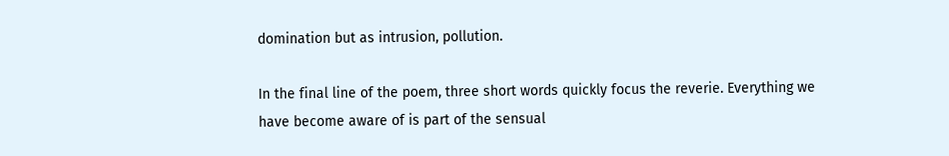domination but as intrusion, pollution.

In the final line of the poem, three short words quickly focus the reverie. Everything we have become aware of is part of the sensual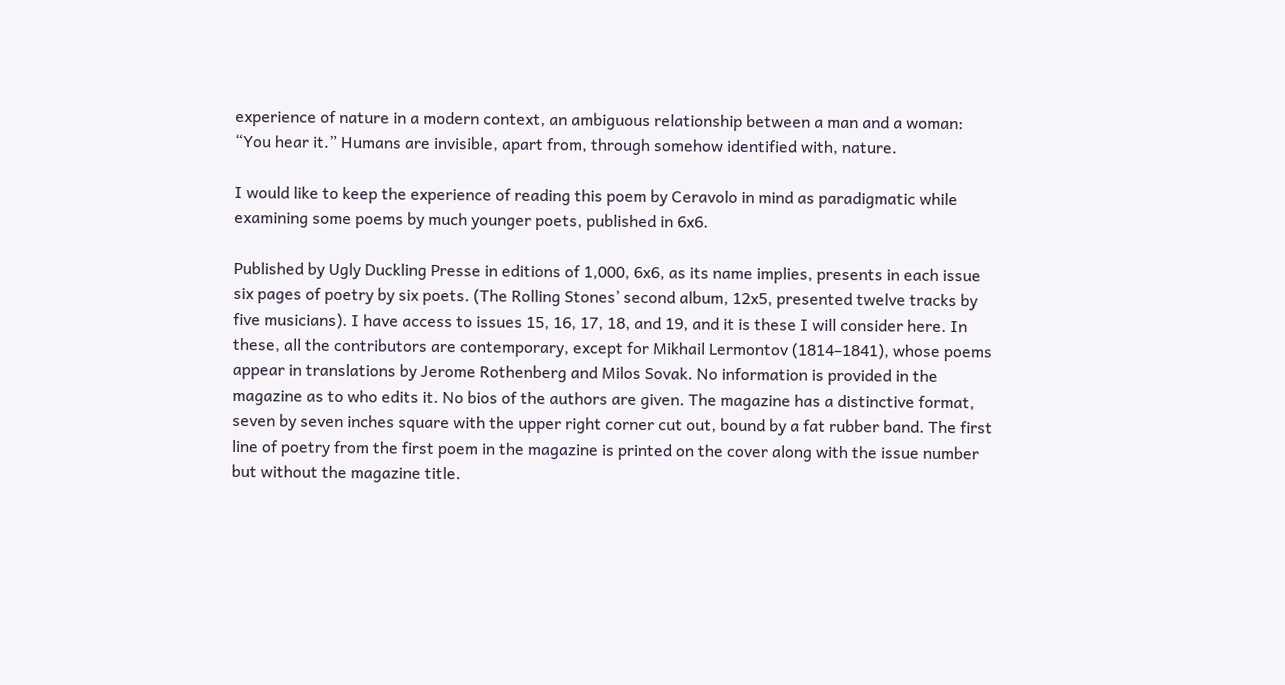experience of nature in a modern context, an ambiguous relationship between a man and a woman: “You hear it.” Humans are invisible, apart from, through somehow identified with, nature.

I would like to keep the experience of reading this poem by Ceravolo in mind as paradigmatic while examining some poems by much younger poets, published in 6x6.

Published by Ugly Duckling Presse in editions of 1,000, 6x6, as its name implies, presents in each issue six pages of poetry by six poets. (The Rolling Stones’ second album, 12x5, presented twelve tracks by five musicians). I have access to issues 15, 16, 17, 18, and 19, and it is these I will consider here. In these, all the contributors are contemporary, except for Mikhail Lermontov (1814–1841), whose poems appear in translations by Jerome Rothenberg and Milos Sovak. No information is provided in the magazine as to who edits it. No bios of the authors are given. The magazine has a distinctive format, seven by seven inches square with the upper right corner cut out, bound by a fat rubber band. The first line of poetry from the first poem in the magazine is printed on the cover along with the issue number but without the magazine title.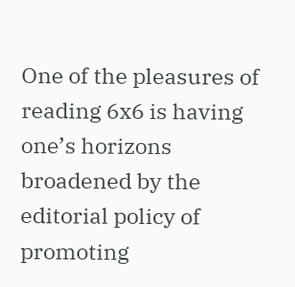One of the pleasures of reading 6x6 is having one’s horizons broadened by the editorial policy of promoting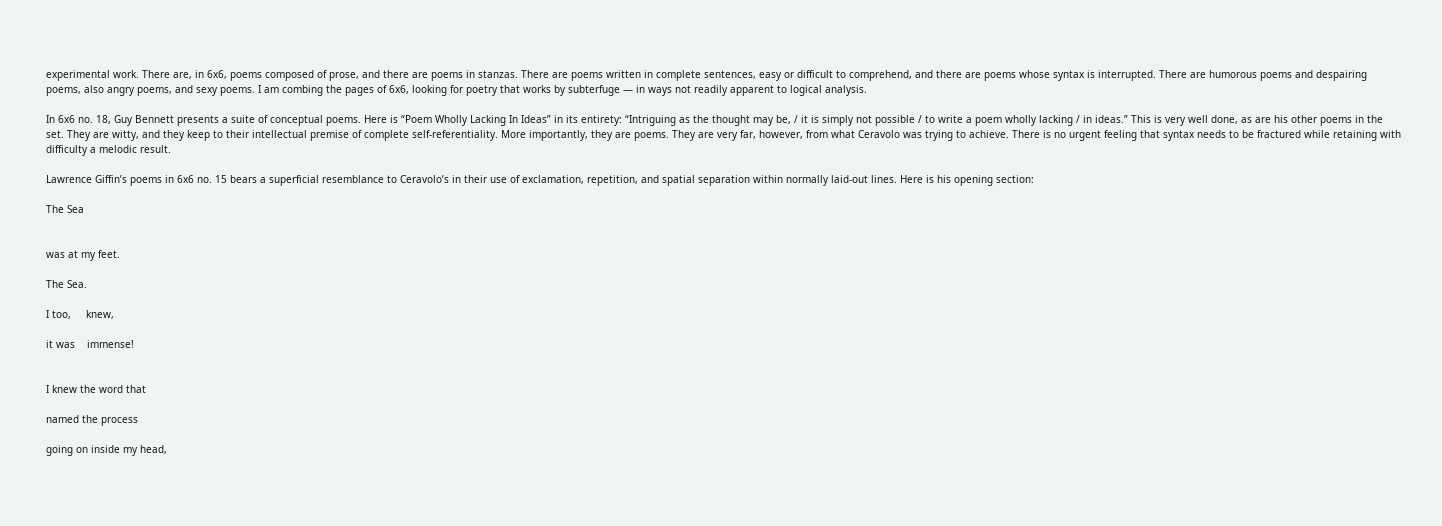experimental work. There are, in 6x6, poems composed of prose, and there are poems in stanzas. There are poems written in complete sentences, easy or difficult to comprehend, and there are poems whose syntax is interrupted. There are humorous poems and despairing poems, also angry poems, and sexy poems. I am combing the pages of 6x6, looking for poetry that works by subterfuge — in ways not readily apparent to logical analysis.

In 6x6 no. 18, Guy Bennett presents a suite of conceptual poems. Here is “Poem Wholly Lacking In Ideas” in its entirety: “Intriguing as the thought may be, / it is simply not possible / to write a poem wholly lacking / in ideas.” This is very well done, as are his other poems in the set. They are witty, and they keep to their intellectual premise of complete self-referentiality. More importantly, they are poems. They are very far, however, from what Ceravolo was trying to achieve. There is no urgent feeling that syntax needs to be fractured while retaining with difficulty a melodic result.

Lawrence Giffin’s poems in 6x6 no. 15 bears a superficial resemblance to Ceravolo’s in their use of exclamation, repetition, and spatial separation within normally laid-out lines. Here is his opening section:

The Sea


was at my feet.

The Sea.

I too,     knew,

it was    immense!


I knew the word that

named the process

going on inside my head,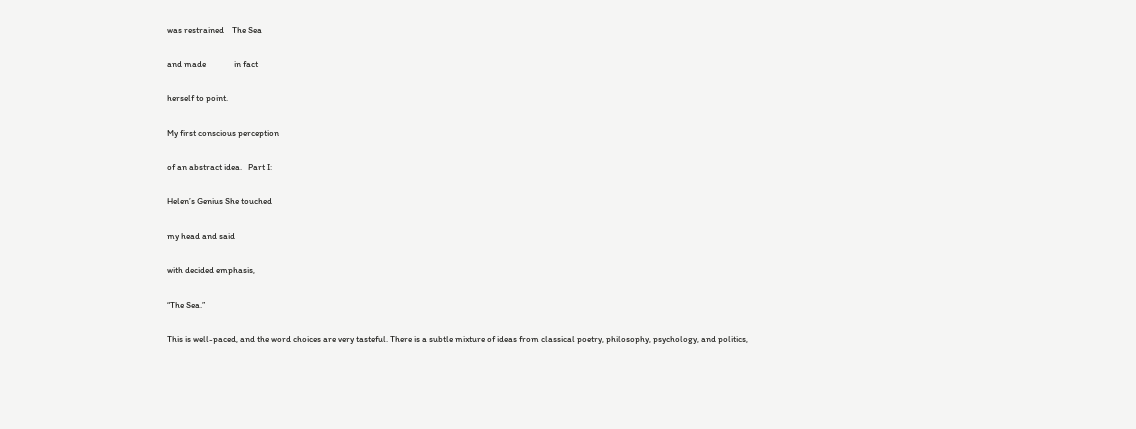was restrained    The Sea

and made              in fact

herself to point.

My first conscious perception

of an abstract idea.   Part I:

Helen’s Genius She touched

my head and said

with decided emphasis,

“The Sea.”

This is well-paced, and the word choices are very tasteful. There is a subtle mixture of ideas from classical poetry, philosophy, psychology, and politics,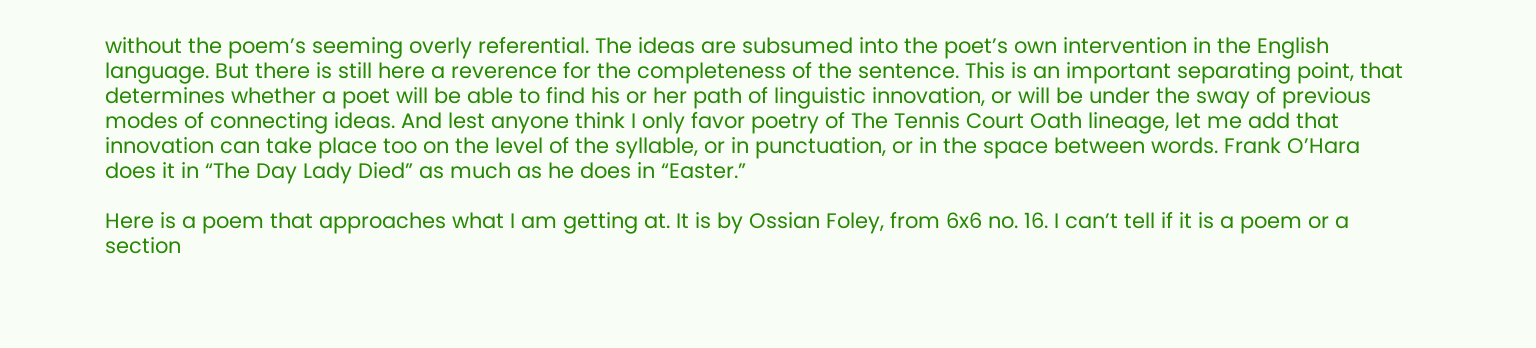without the poem’s seeming overly referential. The ideas are subsumed into the poet’s own intervention in the English language. But there is still here a reverence for the completeness of the sentence. This is an important separating point, that determines whether a poet will be able to find his or her path of linguistic innovation, or will be under the sway of previous modes of connecting ideas. And lest anyone think I only favor poetry of The Tennis Court Oath lineage, let me add that innovation can take place too on the level of the syllable, or in punctuation, or in the space between words. Frank O’Hara does it in “The Day Lady Died” as much as he does in “Easter.”

Here is a poem that approaches what I am getting at. It is by Ossian Foley, from 6x6 no. 16. I can’t tell if it is a poem or a section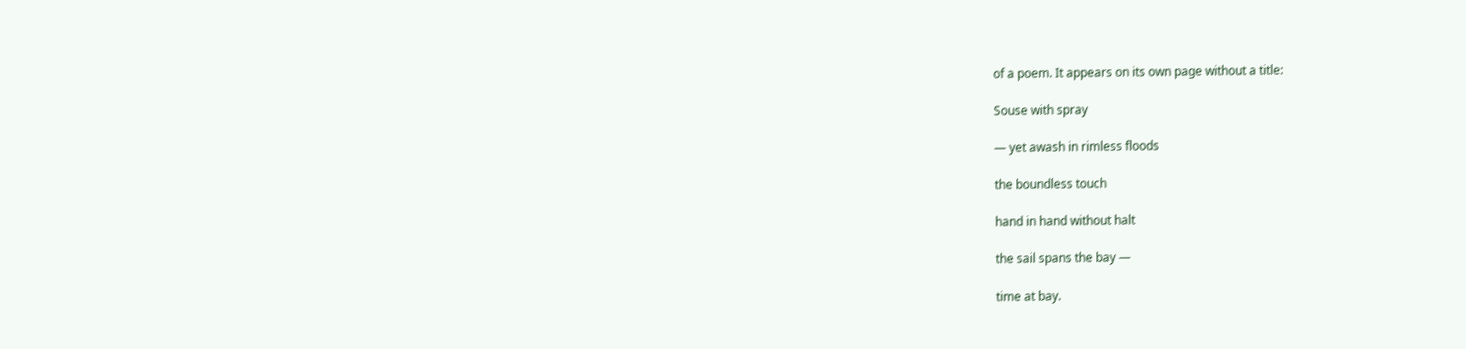of a poem. It appears on its own page without a title:

Souse with spray

— yet awash in rimless floods

the boundless touch

hand in hand without halt

the sail spans the bay —

time at bay.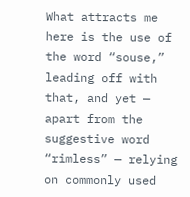What attracts me here is the use of the word “souse,” leading off with that, and yet — apart from the suggestive word “rimless” — relying on commonly used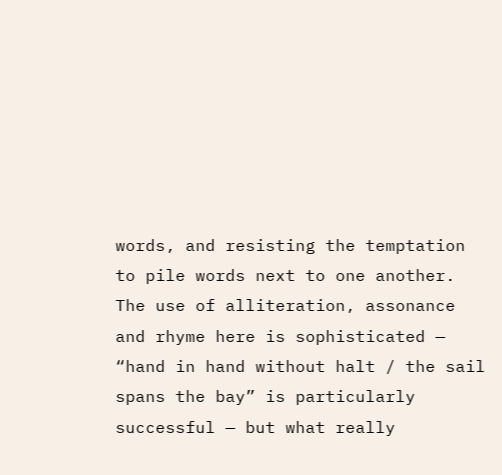words, and resisting the temptation to pile words next to one another. The use of alliteration, assonance and rhyme here is sophisticated — “hand in hand without halt / the sail spans the bay” is particularly successful — but what really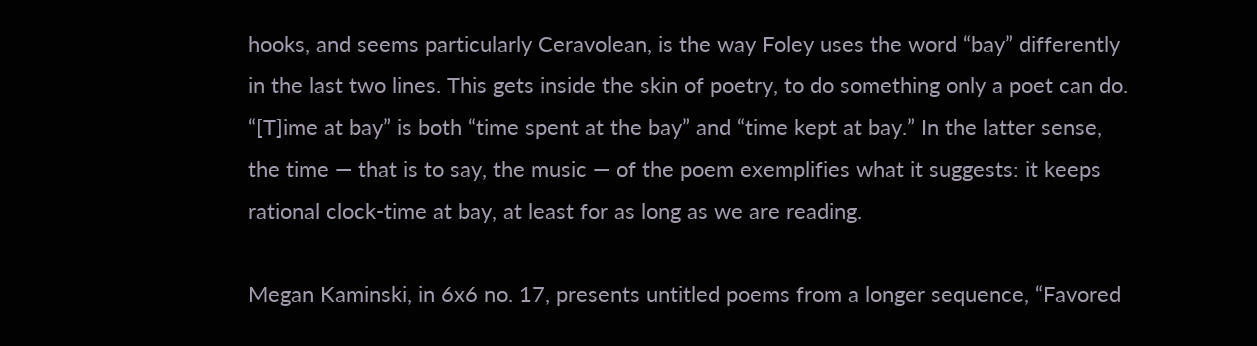hooks, and seems particularly Ceravolean, is the way Foley uses the word “bay” differently in the last two lines. This gets inside the skin of poetry, to do something only a poet can do. “[T]ime at bay” is both “time spent at the bay” and “time kept at bay.” In the latter sense, the time — that is to say, the music — of the poem exemplifies what it suggests: it keeps rational clock-time at bay, at least for as long as we are reading.

Megan Kaminski, in 6x6 no. 17, presents untitled poems from a longer sequence, “Favored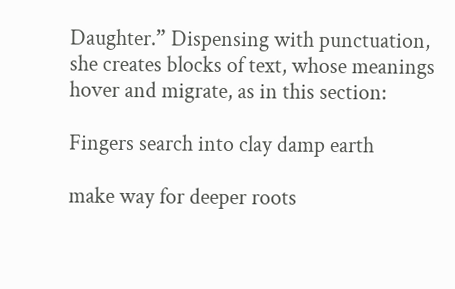Daughter.” Dispensing with punctuation, she creates blocks of text, whose meanings hover and migrate, as in this section:

Fingers search into clay damp earth

make way for deeper roots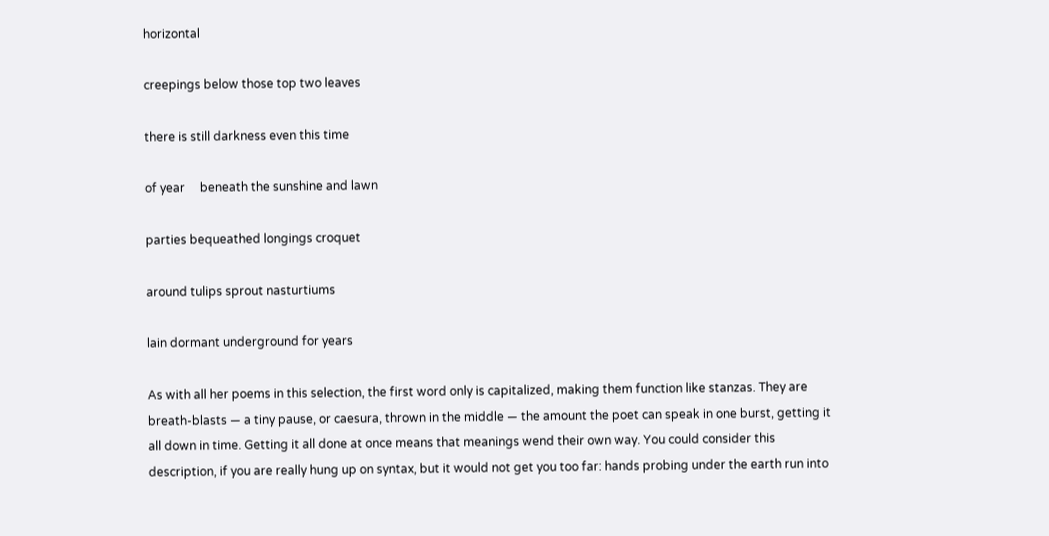horizontal

creepings below those top two leaves

there is still darkness even this time

of year     beneath the sunshine and lawn

parties bequeathed longings croquet

around tulips sprout nasturtiums

lain dormant underground for years

As with all her poems in this selection, the first word only is capitalized, making them function like stanzas. They are breath-blasts — a tiny pause, or caesura, thrown in the middle — the amount the poet can speak in one burst, getting it all down in time. Getting it all done at once means that meanings wend their own way. You could consider this description, if you are really hung up on syntax, but it would not get you too far: hands probing under the earth run into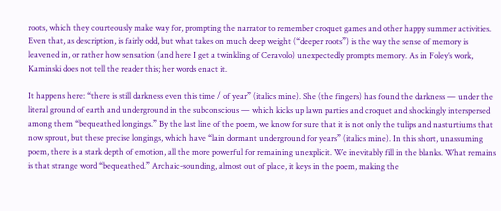roots, which they courteously make way for, prompting the narrator to remember croquet games and other happy summer activities. Even that, as description, is fairly odd, but what takes on much deep weight (“deeper roots”) is the way the sense of memory is leavened in, or rather how sensation (and here I get a twinkling of Ceravolo) unexpectedly prompts memory. As in Foley’s work, Kaminski does not tell the reader this; her words enact it.

It happens here: “there is still darkness even this time / of year” (italics mine). She (the fingers) has found the darkness — under the literal ground of earth and underground in the subconscious — which kicks up lawn parties and croquet and shockingly interspersed among them “bequeathed longings.” By the last line of the poem, we know for sure that it is not only the tulips and nasturtiums that now sprout, but these precise longings, which have “lain dormant underground for years” (italics mine). In this short, unassuming poem, there is a stark depth of emotion, all the more powerful for remaining unexplicit. We inevitably fill in the blanks. What remains is that strange word “bequeathed.” Archaic-sounding, almost out of place, it keys in the poem, making the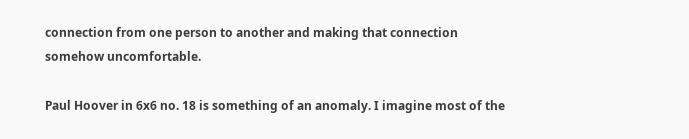connection from one person to another and making that connection somehow uncomfortable.

Paul Hoover in 6x6 no. 18 is something of an anomaly. I imagine most of the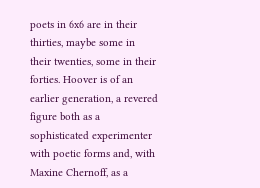poets in 6x6 are in their thirties, maybe some in their twenties, some in their forties. Hoover is of an earlier generation, a revered figure both as a sophisticated experimenter with poetic forms and, with Maxine Chernoff, as a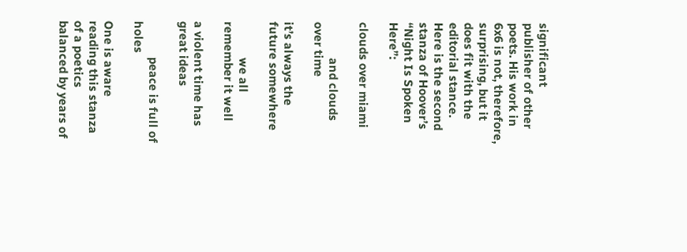significant publisher of other poets. His work in 6x6 is not, therefore, surprising, but it does fit with the editorial stance. Here is the second stanza of Hoover’s “Night Is Spoken Here”:

clouds over miami

            and clouds over time

it’s always the future somewhere

            we all remember it well

a violent time has great ideas

            peace is full of holes

One is aware reading this stanza of a poetics balanced by years of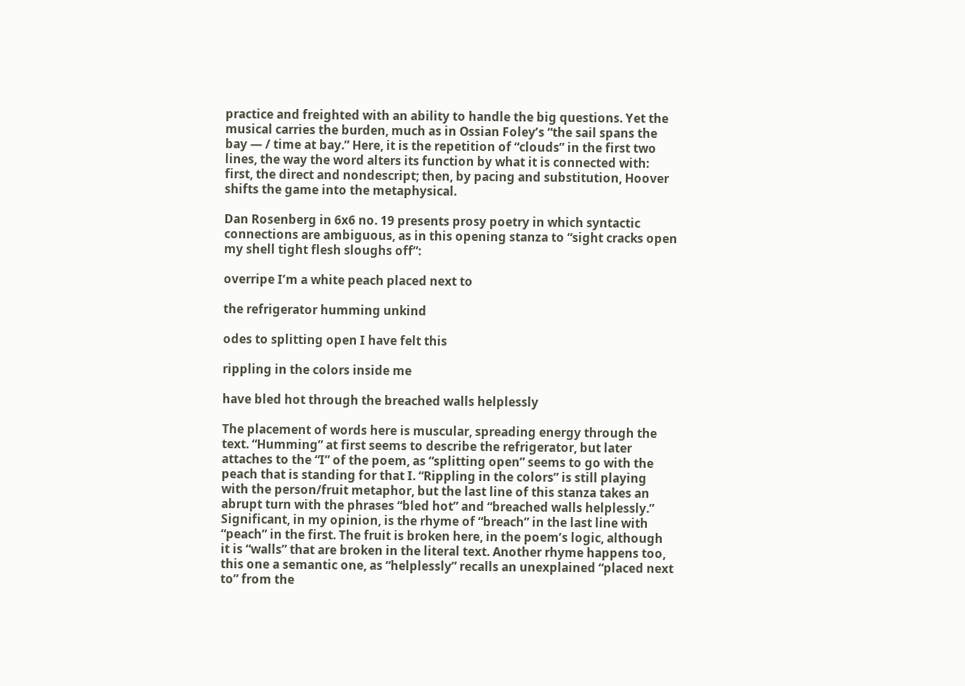practice and freighted with an ability to handle the big questions. Yet the musical carries the burden, much as in Ossian Foley’s “the sail spans the bay — / time at bay.” Here, it is the repetition of “clouds” in the first two lines, the way the word alters its function by what it is connected with: first, the direct and nondescript; then, by pacing and substitution, Hoover shifts the game into the metaphysical.

Dan Rosenberg in 6x6 no. 19 presents prosy poetry in which syntactic connections are ambiguous, as in this opening stanza to “sight cracks open my shell tight flesh sloughs off”:

overripe I’m a white peach placed next to

the refrigerator humming unkind

odes to splitting open I have felt this

rippling in the colors inside me

have bled hot through the breached walls helplessly

The placement of words here is muscular, spreading energy through the text. “Humming” at first seems to describe the refrigerator, but later attaches to the “I” of the poem, as “splitting open” seems to go with the peach that is standing for that I. “Rippling in the colors” is still playing with the person/fruit metaphor, but the last line of this stanza takes an abrupt turn with the phrases “bled hot” and “breached walls helplessly.” Significant, in my opinion, is the rhyme of “breach” in the last line with “peach” in the first. The fruit is broken here, in the poem’s logic, although it is “walls” that are broken in the literal text. Another rhyme happens too, this one a semantic one, as “helplessly” recalls an unexplained “placed next to” from the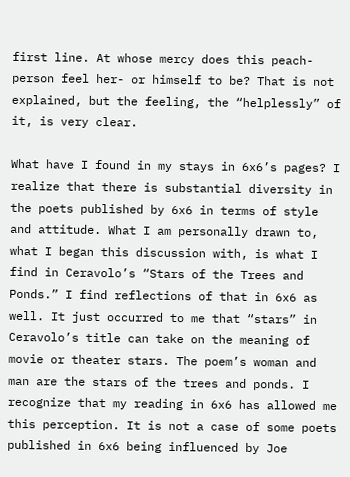first line. At whose mercy does this peach-person feel her- or himself to be? That is not explained, but the feeling, the “helplessly” of it, is very clear.

What have I found in my stays in 6x6’s pages? I realize that there is substantial diversity in the poets published by 6x6 in terms of style and attitude. What I am personally drawn to, what I began this discussion with, is what I find in Ceravolo’s “Stars of the Trees and Ponds.” I find reflections of that in 6x6 as well. It just occurred to me that “stars” in Ceravolo’s title can take on the meaning of movie or theater stars. The poem’s woman and man are the stars of the trees and ponds. I recognize that my reading in 6x6 has allowed me this perception. It is not a case of some poets published in 6x6 being influenced by Joe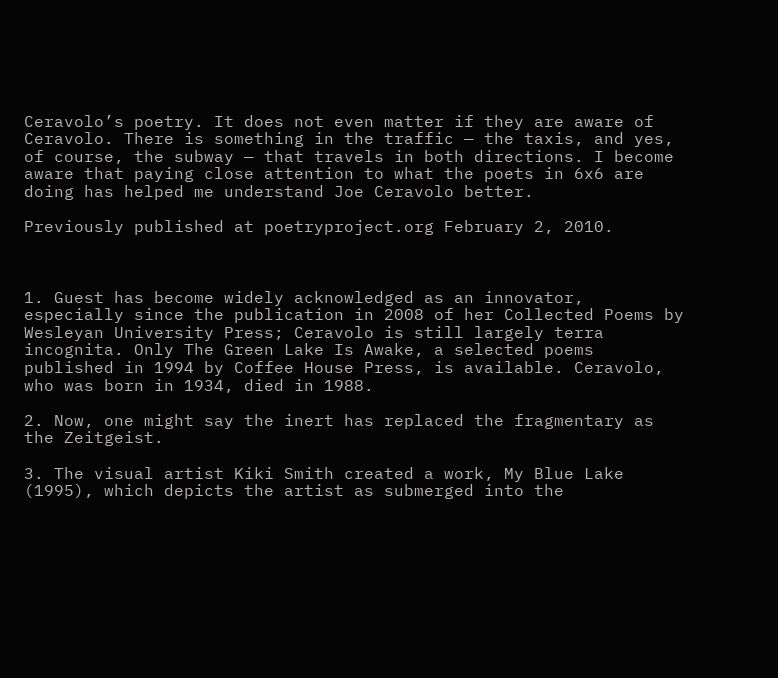Ceravolo’s poetry. It does not even matter if they are aware of Ceravolo. There is something in the traffic — the taxis, and yes, of course, the subway — that travels in both directions. I become aware that paying close attention to what the poets in 6x6 are doing has helped me understand Joe Ceravolo better.

Previously published at poetryproject.org February 2, 2010.



1. Guest has become widely acknowledged as an innovator, especially since the publication in 2008 of her Collected Poems by Wesleyan University Press; Ceravolo is still largely terra incognita. Only The Green Lake Is Awake, a selected poems published in 1994 by Coffee House Press, is available. Ceravolo, who was born in 1934, died in 1988.

2. Now, one might say the inert has replaced the fragmentary as the Zeitgeist.

3. The visual artist Kiki Smith created a work, My Blue Lake (1995), which depicts the artist as submerged into the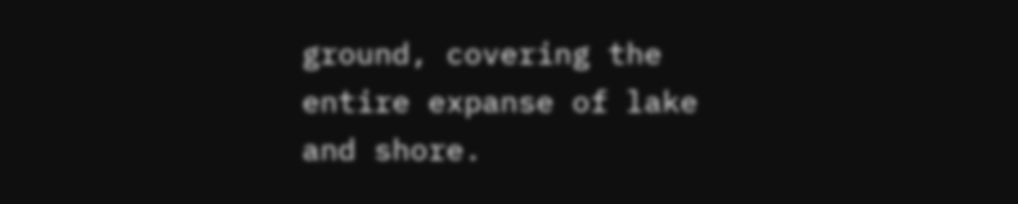ground, covering the entire expanse of lake and shore.